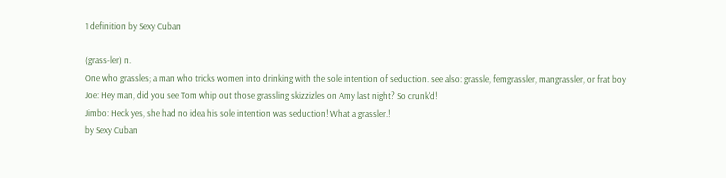1 definition by Sexy Cuban

(grass-ler) n.
One who grassles; a man who tricks women into drinking with the sole intention of seduction. see also: grassle, femgrassler, mangrassler, or frat boy
Joe: Hey man, did you see Tom whip out those grassling skizzizles on Amy last night? So crunk'd!
Jimbo: Heck yes, she had no idea his sole intention was seduction! What a grassler.!
by Sexy Cuban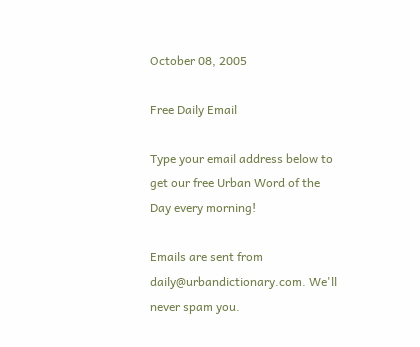October 08, 2005

Free Daily Email

Type your email address below to get our free Urban Word of the Day every morning!

Emails are sent from daily@urbandictionary.com. We'll never spam you.